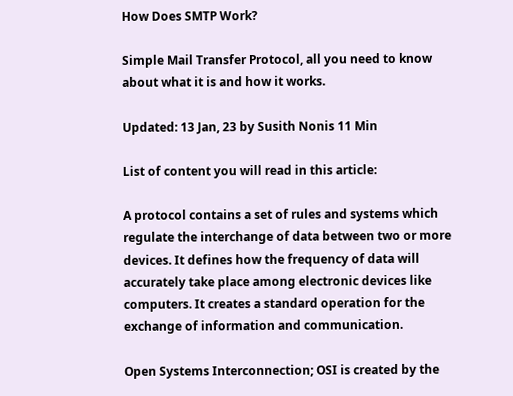How Does SMTP Work?

Simple Mail Transfer Protocol, all you need to know about what it is and how it works.

Updated: 13 Jan, 23 by Susith Nonis 11 Min

List of content you will read in this article:

A protocol contains a set of rules and systems which regulate the interchange of data between two or more devices. It defines how the frequency of data will accurately take place among electronic devices like computers. It creates a standard operation for the exchange of information and communication.

Open Systems Interconnection; OSI is created by the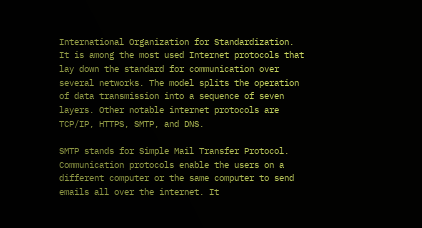International Organization for Standardization. It is among the most used Internet protocols that lay down the standard for communication over several networks. The model splits the operation of data transmission into a sequence of seven layers. Other notable internet protocols are TCP/IP, HTTPS, SMTP, and DNS.

SMTP stands for Simple Mail Transfer Protocol. Communication protocols enable the users on a different computer or the same computer to send emails all over the internet. It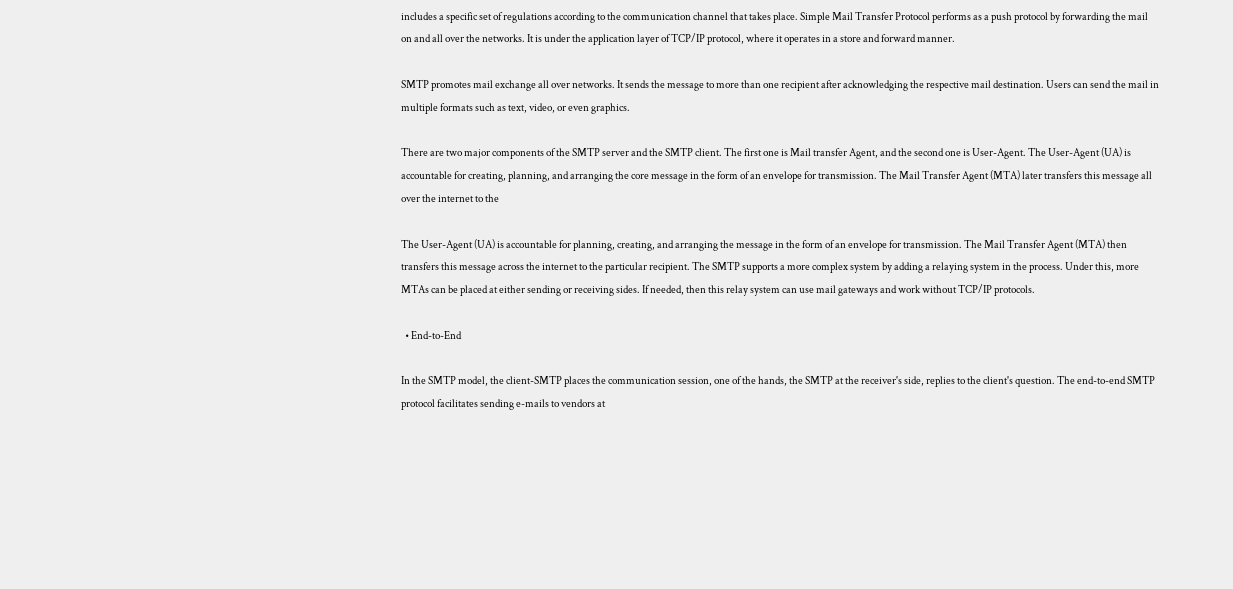includes a specific set of regulations according to the communication channel that takes place. Simple Mail Transfer Protocol performs as a push protocol by forwarding the mail on and all over the networks. It is under the application layer of TCP/IP protocol, where it operates in a store and forward manner.

SMTP promotes mail exchange all over networks. It sends the message to more than one recipient after acknowledging the respective mail destination. Users can send the mail in multiple formats such as text, video, or even graphics.

There are two major components of the SMTP server and the SMTP client. The first one is Mail transfer Agent, and the second one is User-Agent. The User-Agent (UA) is accountable for creating, planning, and arranging the core message in the form of an envelope for transmission. The Mail Transfer Agent (MTA) later transfers this message all over the internet to the

The User-Agent (UA) is accountable for planning, creating, and arranging the message in the form of an envelope for transmission. The Mail Transfer Agent (MTA) then transfers this message across the internet to the particular recipient. The SMTP supports a more complex system by adding a relaying system in the process. Under this, more MTAs can be placed at either sending or receiving sides. If needed, then this relay system can use mail gateways and work without TCP/IP protocols.

  • End-to-End

In the SMTP model, the client-SMTP places the communication session, one of the hands, the SMTP at the receiver's side, replies to the client's question. The end-to-end SMTP protocol facilitates sending e-mails to vendors at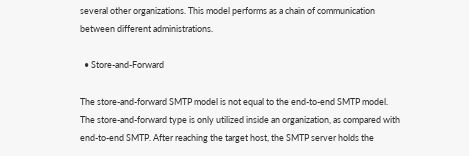several other organizations. This model performs as a chain of communication between different administrations.

  • Store-and-Forward

The store-and-forward SMTP model is not equal to the end-to-end SMTP model. The store-and-forward type is only utilized inside an organization, as compared with end-to-end SMTP. After reaching the target host, the SMTP server holds the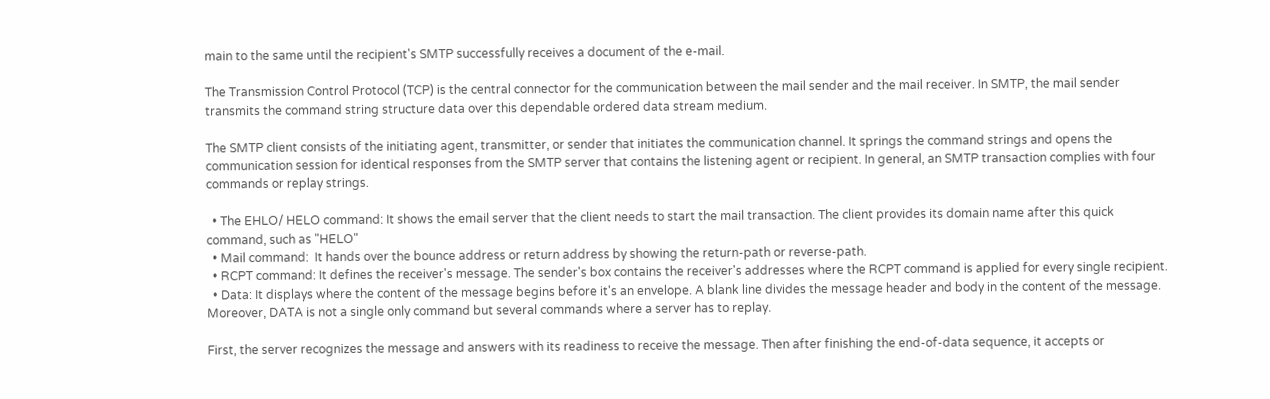main to the same until the recipient's SMTP successfully receives a document of the e-mail.

The Transmission Control Protocol (TCP) is the central connector for the communication between the mail sender and the mail receiver. In SMTP, the mail sender transmits the command string structure data over this dependable ordered data stream medium.

The SMTP client consists of the initiating agent, transmitter, or sender that initiates the communication channel. It springs the command strings and opens the communication session for identical responses from the SMTP server that contains the listening agent or recipient. In general, an SMTP transaction complies with four commands or replay strings.

  • The EHLO/ HELO command: It shows the email server that the client needs to start the mail transaction. The client provides its domain name after this quick command, such as "HELO"
  • Mail command:  It hands over the bounce address or return address by showing the return-path or reverse-path.
  • RCPT command: It defines the receiver's message. The sender's box contains the receiver's addresses where the RCPT command is applied for every single recipient.
  • Data: It displays where the content of the message begins before it's an envelope. A blank line divides the message header and body in the content of the message. Moreover, DATA is not a single only command but several commands where a server has to replay.

First, the server recognizes the message and answers with its readiness to receive the message. Then after finishing the end-of-data sequence, it accepts or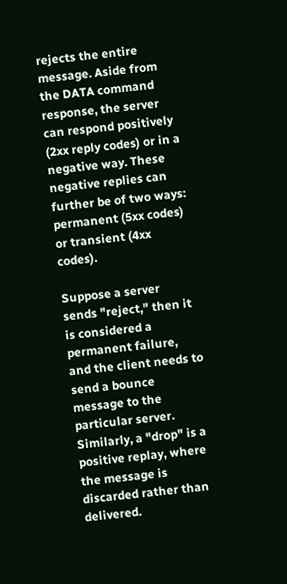rejects the entire message. Aside from the DATA command response, the server can respond positively (2xx reply codes) or in a negative way. These negative replies can further be of two ways: permanent (5xx codes) or transient (4xx codes).

Suppose a server sends "reject," then it is considered a permanent failure, and the client needs to send a bounce message to the particular server. Similarly, a "drop" is a positive replay, where the message is discarded rather than delivered.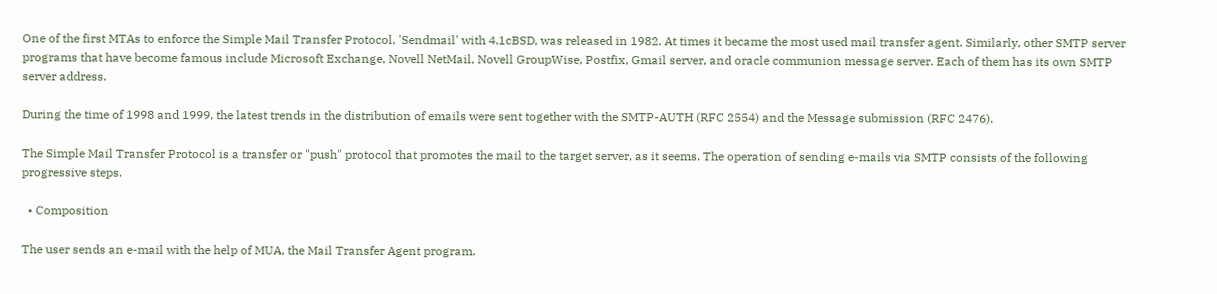One of the first MTAs to enforce the Simple Mail Transfer Protocol, 'Sendmail' with 4.1cBSD, was released in 1982. At times it became the most used mail transfer agent. Similarly, other SMTP server programs that have become famous include Microsoft Exchange, Novell NetMail, Novell GroupWise, Postfix, Gmail server, and oracle communion message server. Each of them has its own SMTP server address.

During the time of 1998 and 1999, the latest trends in the distribution of emails were sent together with the SMTP-AUTH (RFC 2554) and the Message submission (RFC 2476).

The Simple Mail Transfer Protocol is a transfer or "push" protocol that promotes the mail to the target server, as it seems. The operation of sending e-mails via SMTP consists of the following progressive steps.

  • Composition

The user sends an e-mail with the help of MUA, the Mail Transfer Agent program.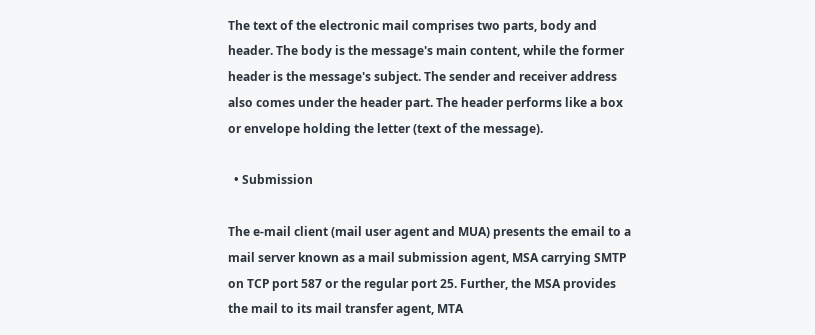The text of the electronic mail comprises two parts, body and header. The body is the message's main content, while the former header is the message's subject. The sender and receiver address also comes under the header part. The header performs like a box or envelope holding the letter (text of the message).

  • Submission

The e-mail client (mail user agent and MUA) presents the email to a mail server known as a mail submission agent, MSA carrying SMTP on TCP port 587 or the regular port 25. Further, the MSA provides the mail to its mail transfer agent, MTA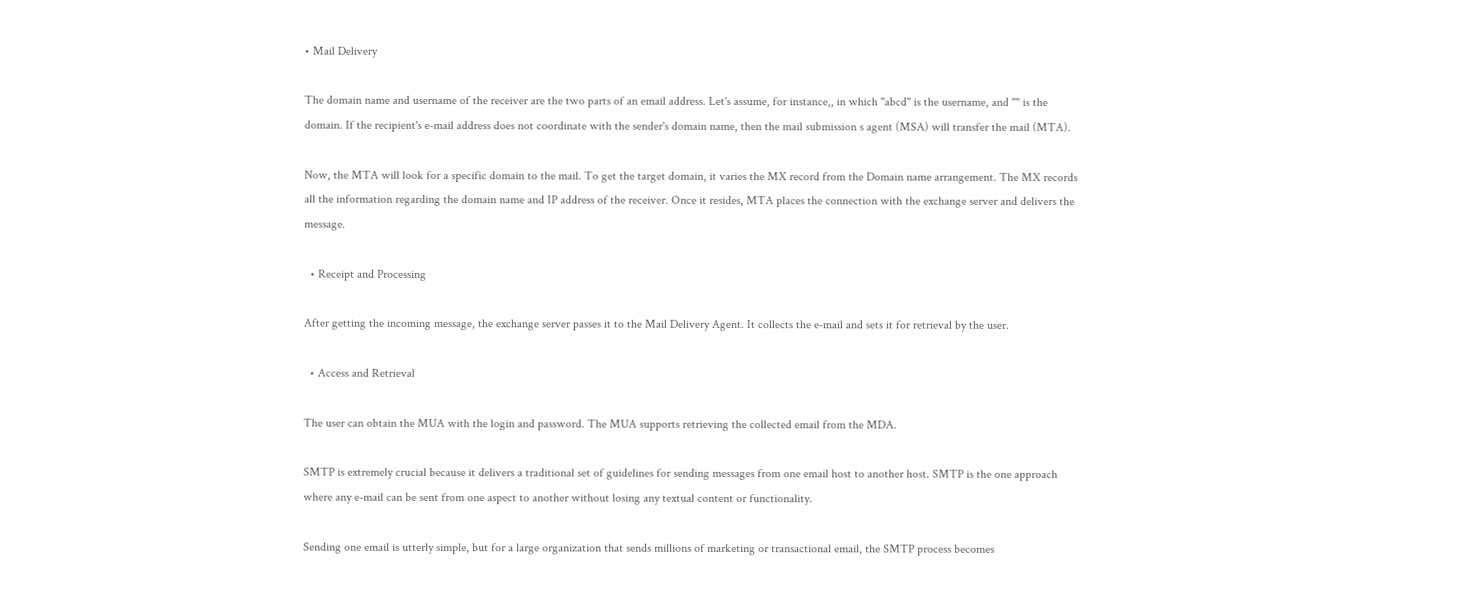• Mail Delivery

The domain name and username of the receiver are the two parts of an email address. Let's assume, for instance,, in which "abcd" is the username, and "" is the domain. If the recipient's e-mail address does not coordinate with the sender's domain name, then the mail submission s agent (MSA) will transfer the mail (MTA).

Now, the MTA will look for a specific domain to the mail. To get the target domain, it varies the MX record from the Domain name arrangement. The MX records all the information regarding the domain name and IP address of the receiver. Once it resides, MTA places the connection with the exchange server and delivers the message.

  • Receipt and Processing

After getting the incoming message, the exchange server passes it to the Mail Delivery Agent. It collects the e-mail and sets it for retrieval by the user.

  • Access and Retrieval

The user can obtain the MUA with the login and password. The MUA supports retrieving the collected email from the MDA.

SMTP is extremely crucial because it delivers a traditional set of guidelines for sending messages from one email host to another host. SMTP is the one approach where any e-mail can be sent from one aspect to another without losing any textual content or functionality.

Sending one email is utterly simple, but for a large organization that sends millions of marketing or transactional email, the SMTP process becomes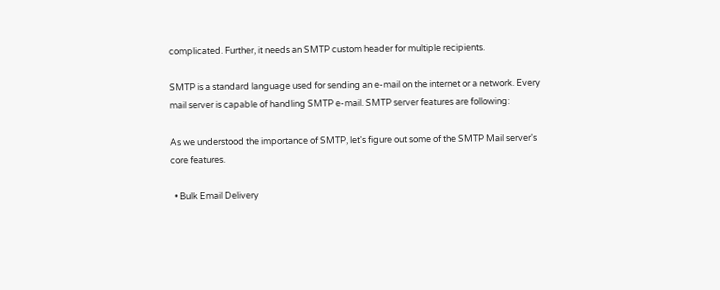complicated. Further, it needs an SMTP custom header for multiple recipients.

SMTP is a standard language used for sending an e-mail on the internet or a network. Every mail server is capable of handling SMTP e-mail. SMTP server features are following:

As we understood the importance of SMTP, let's figure out some of the SMTP Mail server's core features.

  • Bulk Email Delivery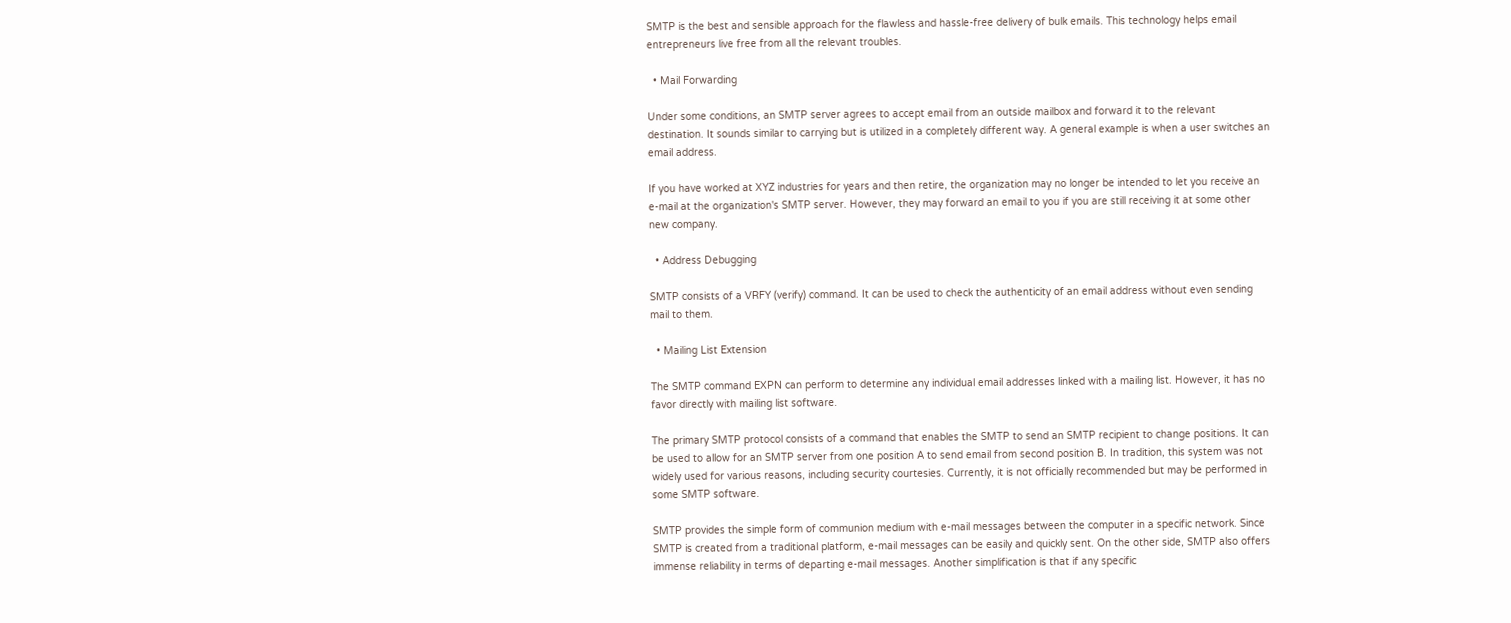SMTP is the best and sensible approach for the flawless and hassle-free delivery of bulk emails. This technology helps email entrepreneurs live free from all the relevant troubles.

  • Mail Forwarding

Under some conditions, an SMTP server agrees to accept email from an outside mailbox and forward it to the relevant destination. It sounds similar to carrying but is utilized in a completely different way. A general example is when a user switches an email address.

If you have worked at XYZ industries for years and then retire, the organization may no longer be intended to let you receive an e-mail at the organization's SMTP server. However, they may forward an email to you if you are still receiving it at some other new company.

  • Address Debugging

SMTP consists of a VRFY (verify) command. It can be used to check the authenticity of an email address without even sending mail to them.

  • Mailing List Extension

The SMTP command EXPN can perform to determine any individual email addresses linked with a mailing list. However, it has no favor directly with mailing list software.

The primary SMTP protocol consists of a command that enables the SMTP to send an SMTP recipient to change positions. It can be used to allow for an SMTP server from one position A to send email from second position B. In tradition, this system was not widely used for various reasons, including security courtesies. Currently, it is not officially recommended but may be performed in some SMTP software.

SMTP provides the simple form of communion medium with e-mail messages between the computer in a specific network. Since SMTP is created from a traditional platform, e-mail messages can be easily and quickly sent. On the other side, SMTP also offers immense reliability in terms of departing e-mail messages. Another simplification is that if any specific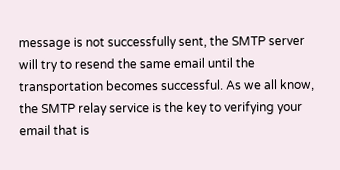message is not successfully sent, the SMTP server will try to resend the same email until the transportation becomes successful. As we all know, the SMTP relay service is the key to verifying your email that is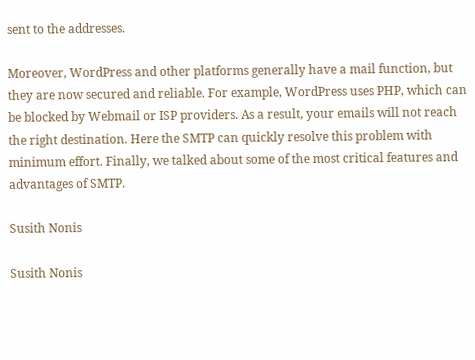sent to the addresses.

Moreover, WordPress and other platforms generally have a mail function, but they are now secured and reliable. For example, WordPress uses PHP, which can be blocked by Webmail or ISP providers. As a result, your emails will not reach the right destination. Here the SMTP can quickly resolve this problem with minimum effort. Finally, we talked about some of the most critical features and advantages of SMTP.

Susith Nonis

Susith Nonis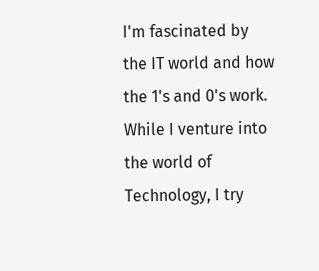I'm fascinated by the IT world and how the 1's and 0's work. While I venture into the world of Technology, I try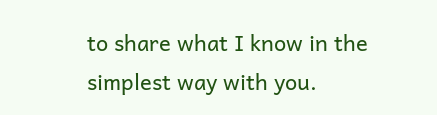to share what I know in the simplest way with you.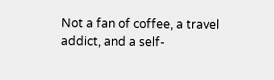Not a fan of coffee, a travel addict, and a self-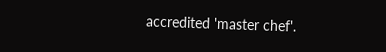accredited 'master chef'.